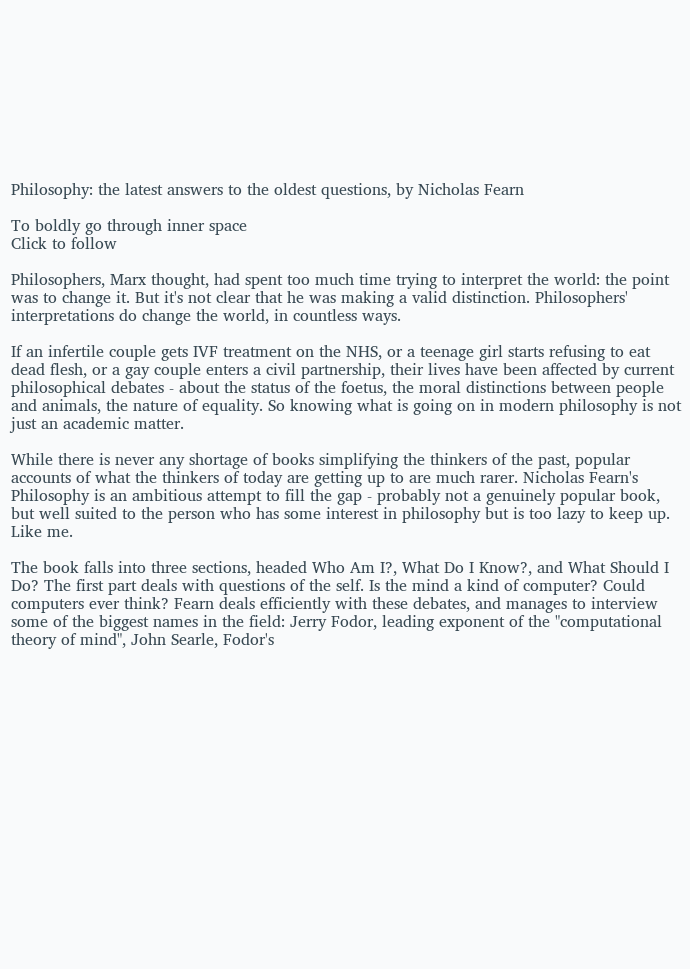Philosophy: the latest answers to the oldest questions, by Nicholas Fearn

To boldly go through inner space
Click to follow

Philosophers, Marx thought, had spent too much time trying to interpret the world: the point was to change it. But it's not clear that he was making a valid distinction. Philosophers' interpretations do change the world, in countless ways.

If an infertile couple gets IVF treatment on the NHS, or a teenage girl starts refusing to eat dead flesh, or a gay couple enters a civil partnership, their lives have been affected by current philosophical debates - about the status of the foetus, the moral distinctions between people and animals, the nature of equality. So knowing what is going on in modern philosophy is not just an academic matter.

While there is never any shortage of books simplifying the thinkers of the past, popular accounts of what the thinkers of today are getting up to are much rarer. Nicholas Fearn's Philosophy is an ambitious attempt to fill the gap - probably not a genuinely popular book, but well suited to the person who has some interest in philosophy but is too lazy to keep up. Like me.

The book falls into three sections, headed Who Am I?, What Do I Know?, and What Should I Do? The first part deals with questions of the self. Is the mind a kind of computer? Could computers ever think? Fearn deals efficiently with these debates, and manages to interview some of the biggest names in the field: Jerry Fodor, leading exponent of the "computational theory of mind", John Searle, Fodor's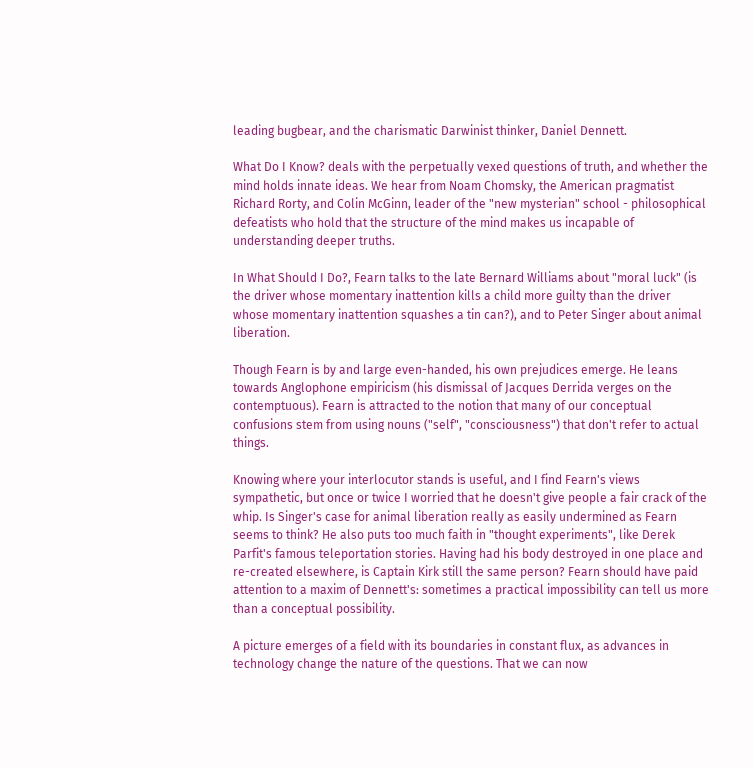leading bugbear, and the charismatic Darwinist thinker, Daniel Dennett.

What Do I Know? deals with the perpetually vexed questions of truth, and whether the mind holds innate ideas. We hear from Noam Chomsky, the American pragmatist Richard Rorty, and Colin McGinn, leader of the "new mysterian" school - philosophical defeatists who hold that the structure of the mind makes us incapable of understanding deeper truths.

In What Should I Do?, Fearn talks to the late Bernard Williams about "moral luck" (is the driver whose momentary inattention kills a child more guilty than the driver whose momentary inattention squashes a tin can?), and to Peter Singer about animal liberation.

Though Fearn is by and large even-handed, his own prejudices emerge. He leans towards Anglophone empiricism (his dismissal of Jacques Derrida verges on the contemptuous). Fearn is attracted to the notion that many of our conceptual confusions stem from using nouns ("self", "consciousness") that don't refer to actual things.

Knowing where your interlocutor stands is useful, and I find Fearn's views sympathetic, but once or twice I worried that he doesn't give people a fair crack of the whip. Is Singer's case for animal liberation really as easily undermined as Fearn seems to think? He also puts too much faith in "thought experiments", like Derek Parfit's famous teleportation stories. Having had his body destroyed in one place and re-created elsewhere, is Captain Kirk still the same person? Fearn should have paid attention to a maxim of Dennett's: sometimes a practical impossibility can tell us more than a conceptual possibility.

A picture emerges of a field with its boundaries in constant flux, as advances in technology change the nature of the questions. That we can now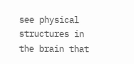see physical structures in the brain that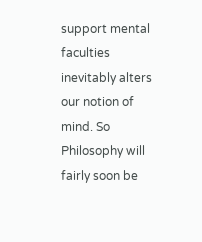support mental faculties inevitably alters our notion of mind. So Philosophy will fairly soon be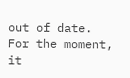out of date. For the moment, it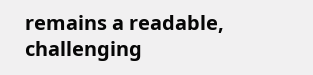remains a readable, challenging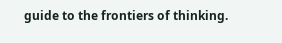guide to the frontiers of thinking.